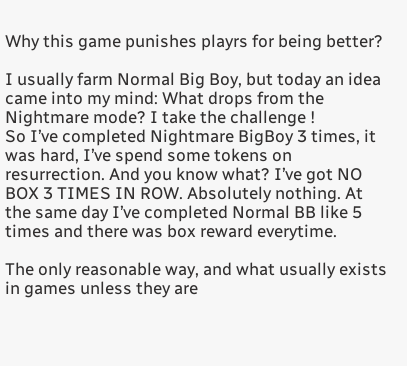Why this game punishes playrs for being better?

I usually farm Normal Big Boy, but today an idea came into my mind: What drops from the Nightmare mode? I take the challenge !
So I’ve completed Nightmare BigBoy 3 times, it was hard, I’ve spend some tokens on resurrection. And you know what? I’ve got NO BOX 3 TIMES IN ROW. Absolutely nothing. At the same day I’ve completed Normal BB like 5 times and there was box reward everytime.

The only reasonable way, and what usually exists in games unless they are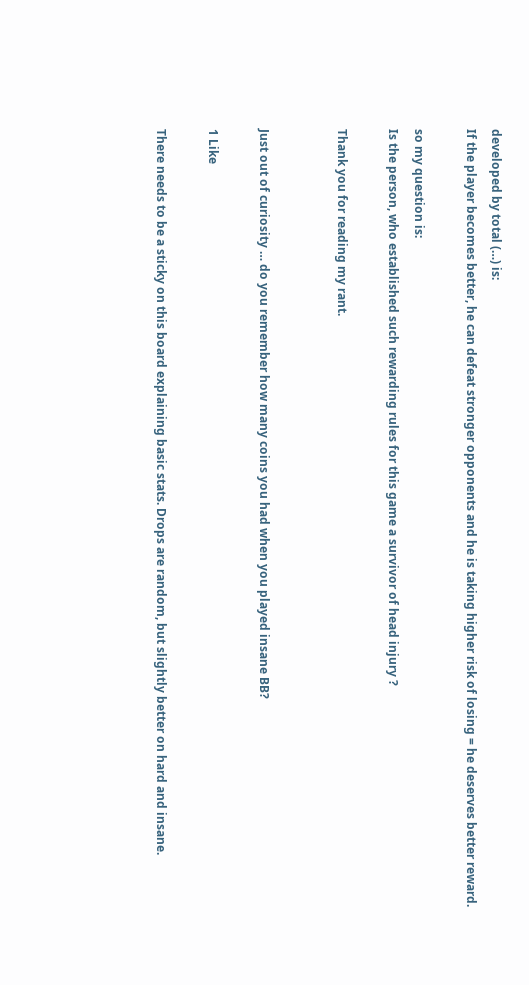developed by total (…) is:
If the player becomes better, he can defeat stronger opponents and he is taking higher risk of losing = he deserves better reward.

so my question is:
Is the person, who established such rewarding rules for this game a survivor of head injury ?

Thank you for reading my rant.


Just out of curiosity … do you remember how many coins you had when you played insane BB?

1 Like

There needs to be a sticky on this board explaining basic stats. Drops are random, but slightly better on hard and insane.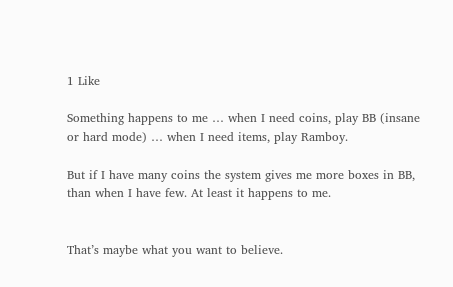1 Like

Something happens to me … when I need coins, play BB (insane or hard mode) … when I need items, play Ramboy.

But if I have many coins the system gives me more boxes in BB, than when I have few. At least it happens to me.


That’s maybe what you want to believe.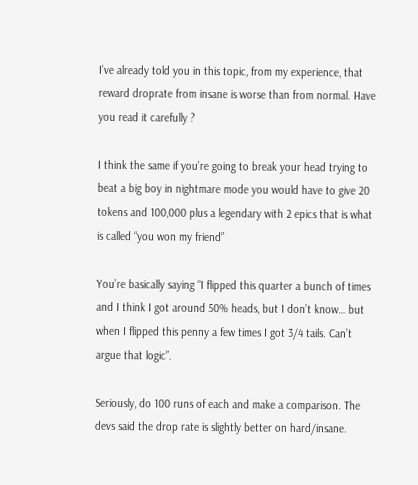I’ve already told you in this topic, from my experience, that reward droprate from insane is worse than from normal. Have you read it carefully ?

I think the same if you’re going to break your head trying to beat a big boy in nightmare mode you would have to give 20 tokens and 100,000 plus a legendary with 2 epics that is what is called “you won my friend”

You’re basically saying “I flipped this quarter a bunch of times and I think I got around 50% heads, but I don’t know… but when I flipped this penny a few times I got 3/4 tails. Can’t argue that logic”.

Seriously, do 100 runs of each and make a comparison. The devs said the drop rate is slightly better on hard/insane.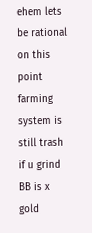ehem lets be rational on this point
farming system is still trash
if u grind BB is x gold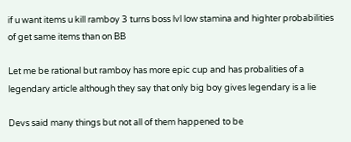if u want items u kill ramboy 3 turns boss lvl low stamina and highter probabilities of get same items than on BB

Let me be rational but ramboy has more epic cup and has probalities of a legendary article although they say that only big boy gives legendary is a lie

Devs said many things but not all of them happened to be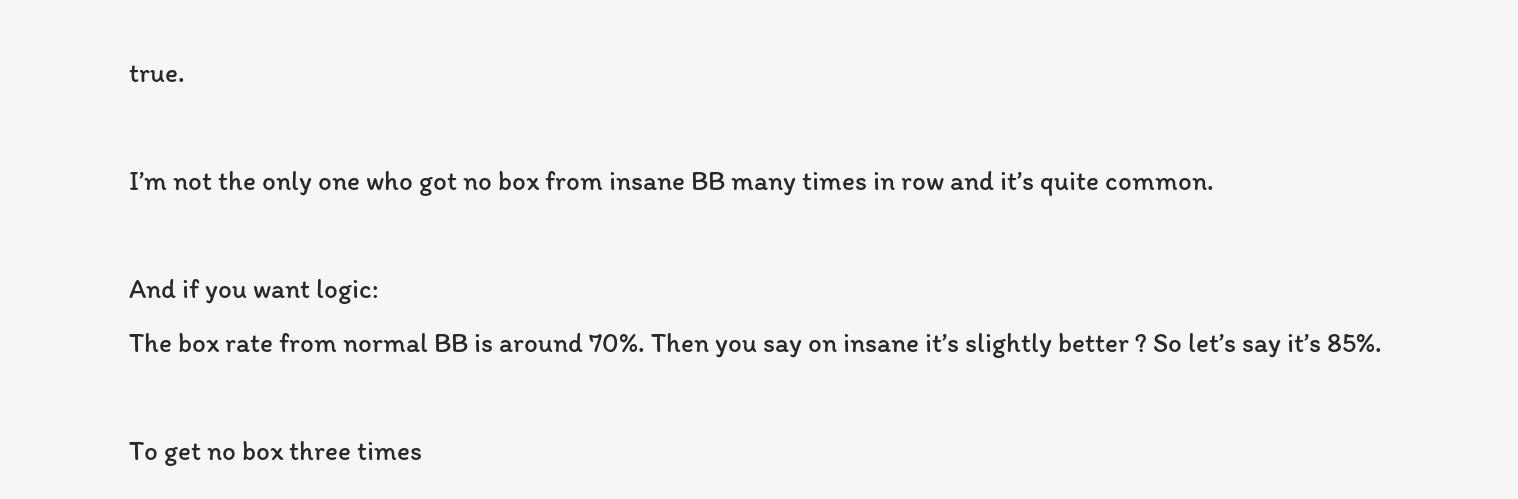true.

I’m not the only one who got no box from insane BB many times in row and it’s quite common.

And if you want logic:
The box rate from normal BB is around 70%. Then you say on insane it’s slightly better ? So let’s say it’s 85%.

To get no box three times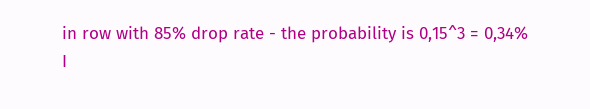in row with 85% drop rate - the probability is 0,15^3 = 0,34%
I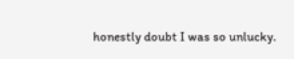honestly doubt I was so unlucky.